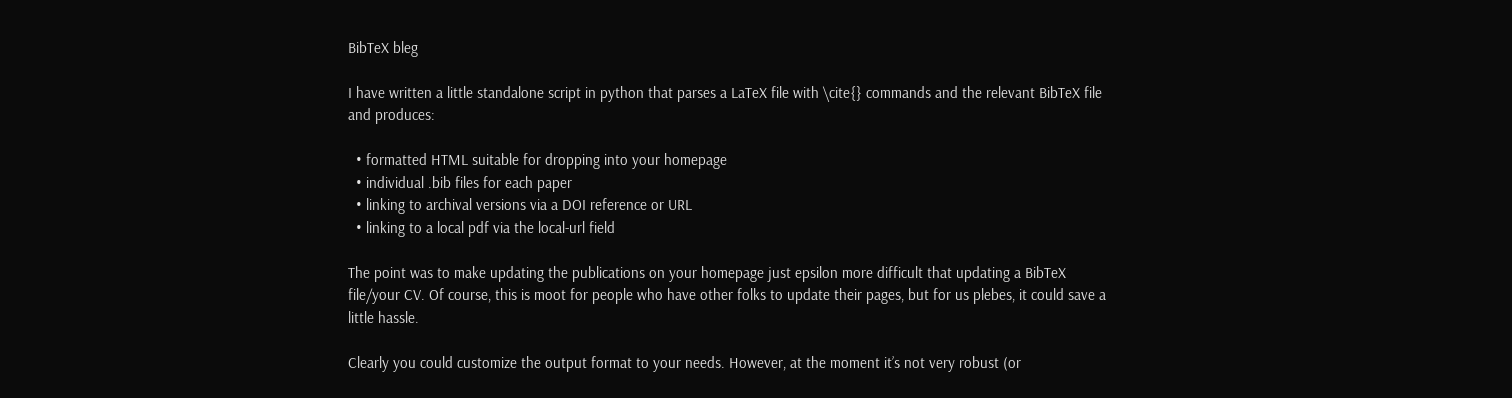BibTeX bleg

I have written a little standalone script in python that parses a LaTeX file with \cite{} commands and the relevant BibTeX file and produces:

  • formatted HTML suitable for dropping into your homepage
  • individual .bib files for each paper
  • linking to archival versions via a DOI reference or URL
  • linking to a local pdf via the local-url field

The point was to make updating the publications on your homepage just epsilon more difficult that updating a BibTeX file/your CV. Of course, this is moot for people who have other folks to update their pages, but for us plebes, it could save a little hassle.

Clearly you could customize the output format to your needs. However, at the moment it’s not very robust (or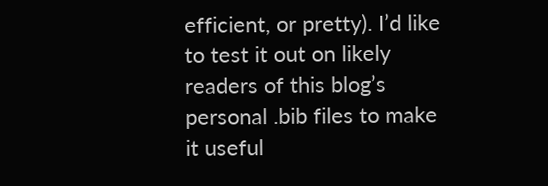efficient, or pretty). I’d like to test it out on likely readers of this blog’s personal .bib files to make it useful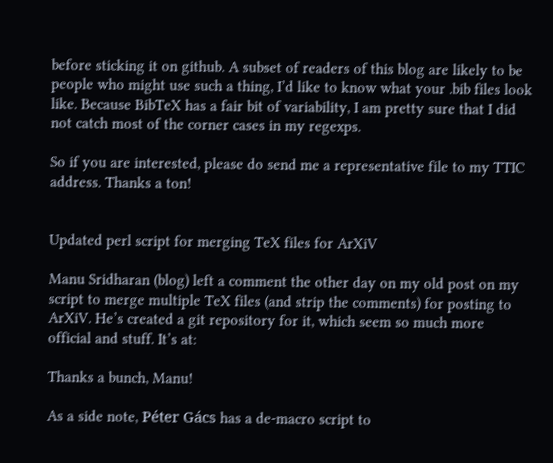before sticking it on github. A subset of readers of this blog are likely to be people who might use such a thing, I’d like to know what your .bib files look like. Because BibTeX has a fair bit of variability, I am pretty sure that I did not catch most of the corner cases in my regexps.

So if you are interested, please do send me a representative file to my TTIC address. Thanks a ton!


Updated perl script for merging TeX files for ArXiV

Manu Sridharan (blog) left a comment the other day on my old post on my script to merge multiple TeX files (and strip the comments) for posting to ArXiV. He’s created a git repository for it, which seem so much more official and stuff. It’s at:

Thanks a bunch, Manu!

As a side note, Péter Gács has a de-macro script to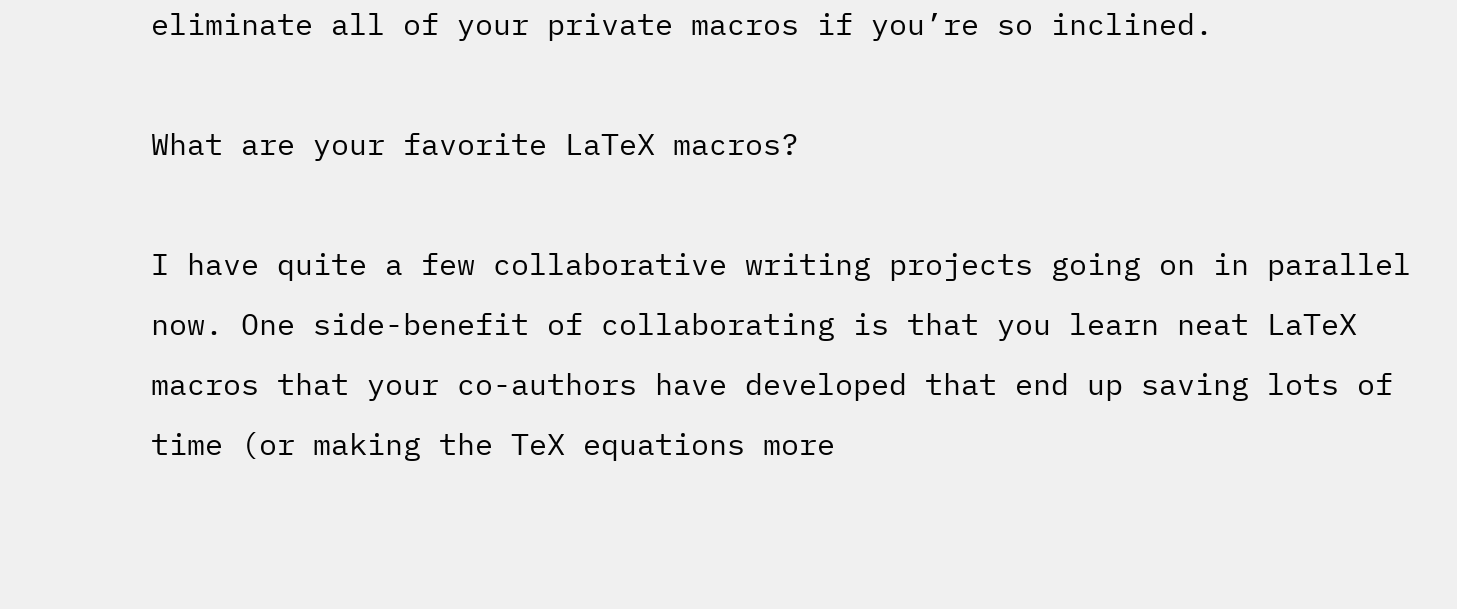eliminate all of your private macros if you’re so inclined.

What are your favorite LaTeX macros?

I have quite a few collaborative writing projects going on in parallel now. One side-benefit of collaborating is that you learn neat LaTeX macros that your co-authors have developed that end up saving lots of time (or making the TeX equations more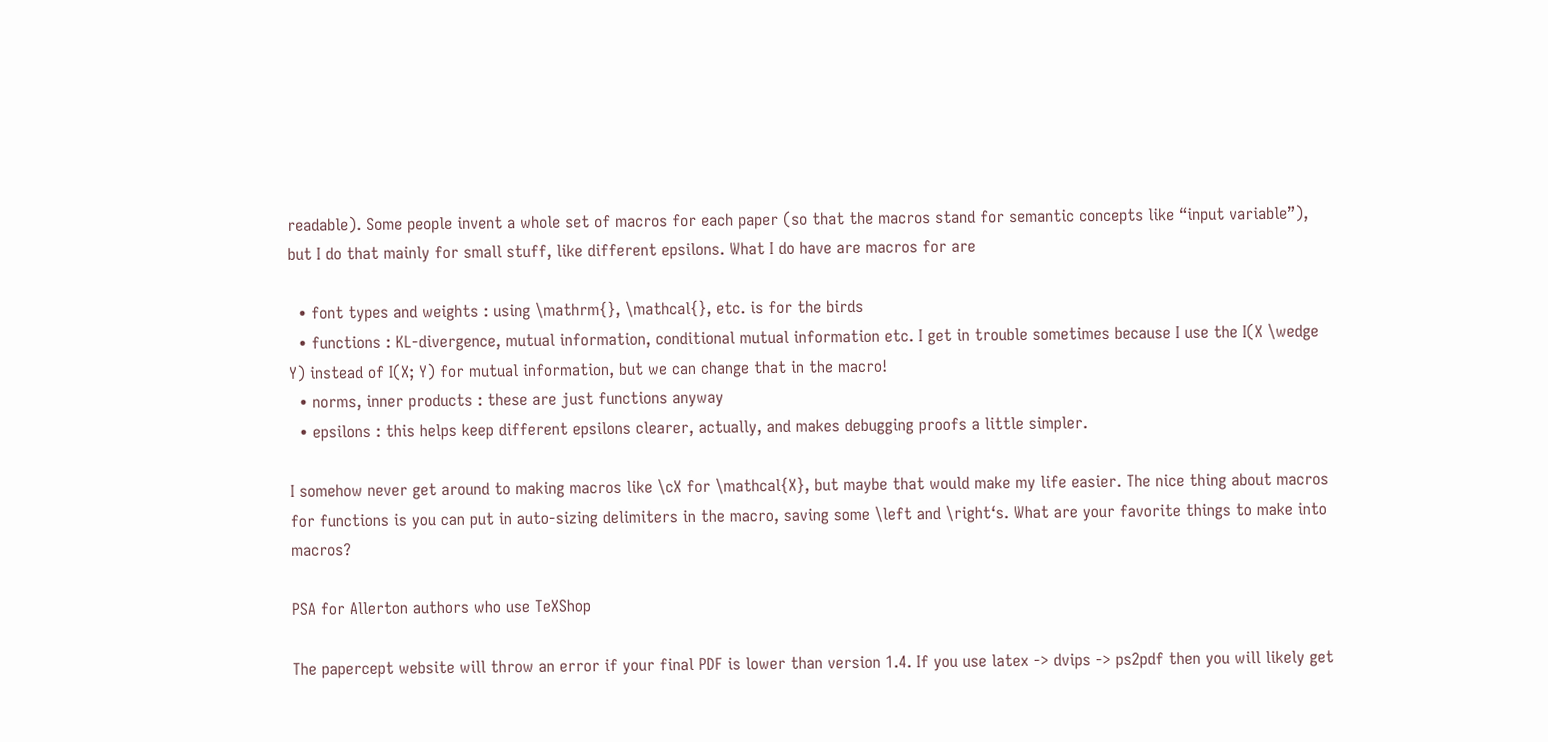readable). Some people invent a whole set of macros for each paper (so that the macros stand for semantic concepts like “input variable”), but I do that mainly for small stuff, like different epsilons. What I do have are macros for are

  • font types and weights : using \mathrm{}, \mathcal{}, etc. is for the birds
  • functions : KL-divergence, mutual information, conditional mutual information etc. I get in trouble sometimes because I use the I(X \wedge Y) instead of I(X; Y) for mutual information, but we can change that in the macro!
  • norms, inner products : these are just functions anyway
  • epsilons : this helps keep different epsilons clearer, actually, and makes debugging proofs a little simpler.

I somehow never get around to making macros like \cX for \mathcal{X}, but maybe that would make my life easier. The nice thing about macros for functions is you can put in auto-sizing delimiters in the macro, saving some \left and \right‘s. What are your favorite things to make into macros?

PSA for Allerton authors who use TeXShop

The papercept website will throw an error if your final PDF is lower than version 1.4. If you use latex -> dvips -> ps2pdf then you will likely get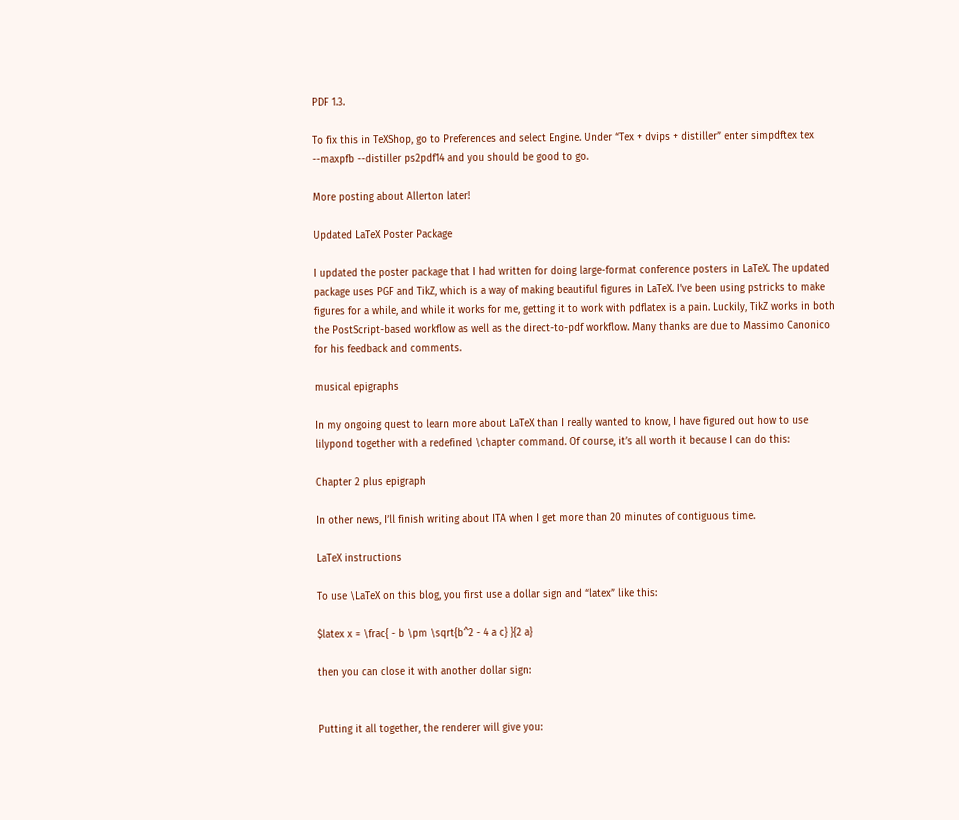PDF 1.3.

To fix this in TeXShop, go to Preferences and select Engine. Under “Tex + dvips + distiller” enter simpdftex tex --maxpfb --distiller ps2pdf14 and you should be good to go.

More posting about Allerton later!

Updated LaTeX Poster Package

I updated the poster package that I had written for doing large-format conference posters in LaTeX. The updated package uses PGF and TikZ, which is a way of making beautiful figures in LaTeX. I’ve been using pstricks to make figures for a while, and while it works for me, getting it to work with pdflatex is a pain. Luckily, TikZ works in both the PostScript-based workflow as well as the direct-to-pdf workflow. Many thanks are due to Massimo Canonico for his feedback and comments.

musical epigraphs

In my ongoing quest to learn more about LaTeX than I really wanted to know, I have figured out how to use lilypond together with a redefined \chapter command. Of course, it’s all worth it because I can do this:

Chapter 2 plus epigraph

In other news, I’ll finish writing about ITA when I get more than 20 minutes of contiguous time.

LaTeX instructions

To use \LaTeX on this blog, you first use a dollar sign and “latex” like this:

$latex x = \frac{ - b \pm \sqrt{b^2 - 4 a c} }{2 a}

then you can close it with another dollar sign:


Putting it all together, the renderer will give you: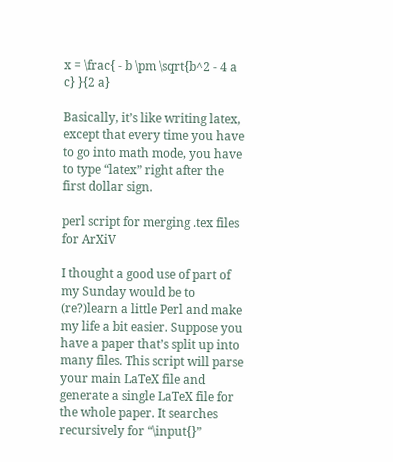x = \frac{ - b \pm \sqrt{b^2 - 4 a c} }{2 a}

Basically, it’s like writing latex, except that every time you have to go into math mode, you have to type “latex” right after the first dollar sign.

perl script for merging .tex files for ArXiV

I thought a good use of part of my Sunday would be to (re?)learn a little Perl and make my life a bit easier. Suppose you have a paper that’s split up into many files. This script will parse your main LaTeX file and generate a single LaTeX file for the whole paper. It searches recursively for “\input{}”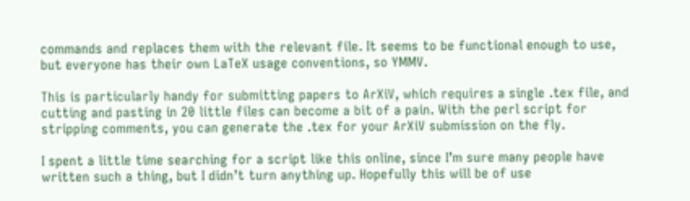commands and replaces them with the relevant file. It seems to be functional enough to use, but everyone has their own LaTeX usage conventions, so YMMV.

This is particularly handy for submitting papers to ArXiV, which requires a single .tex file, and cutting and pasting in 20 little files can become a bit of a pain. With the perl script for stripping comments, you can generate the .tex for your ArXiV submission on the fly.

I spent a little time searching for a script like this online, since I’m sure many people have written such a thing, but I didn’t turn anything up. Hopefully this will be of use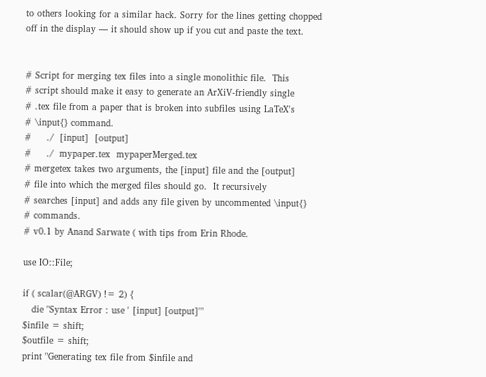to others looking for a similar hack. Sorry for the lines getting chopped off in the display — it should show up if you cut and paste the text.


# Script for merging tex files into a single monolithic file.  This
# script should make it easy to generate an ArXiV-friendly single
# .tex file from a paper that is broken into subfiles using LaTeX's
# \input{} command.
#     ./  [input]  [output]
#     ./  mypaper.tex  mypaperMerged.tex
# mergetex takes two arguments, the [input] file and the [output]
# file into which the merged files should go.  It recursively
# searches [input] and adds any file given by uncommented \input{}
# commands.
# v0.1 by Anand Sarwate ( with tips from Erin Rhode.

use IO::File;

if ( scalar(@ARGV) != 2) {
   die "Syntax Error : use ' [input] [output]'"
$infile = shift;
$outfile = shift;
print "Generating tex file from $infile and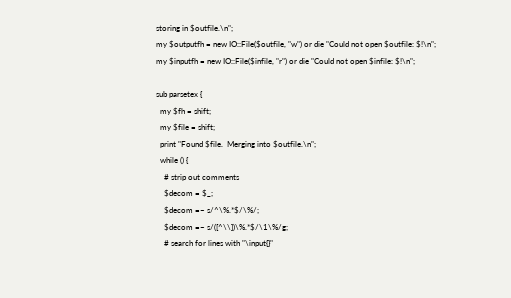storing in $outfile.\n";
my $outputfh = new IO::File($outfile, "w") or die "Could not open $outfile: $!\n";
my $inputfh = new IO::File($infile, "r") or die "Could not open $infile: $!\n";

sub parsetex {
  my $fh = shift;
  my $file = shift;
  print "Found $file.  Merging into $outfile.\n";
  while () {
    # strip out comments
    $decom = $_;
    $decom =~ s/^\%.*$/\%/;
    $decom =~ s/([^\\])\%.*$/\1\%/g;
    # search for lines with "\input{}"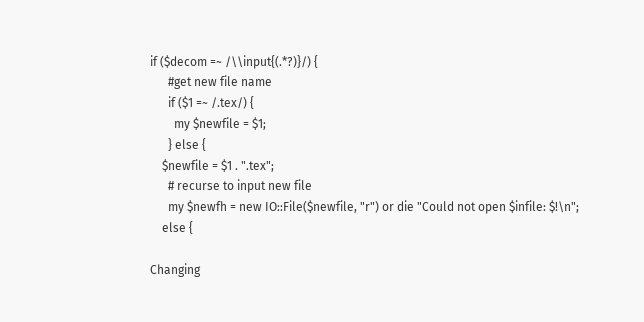if ($decom =~ /\\input{(.*?)}/) {
      #get new file name
      if ($1 =~ /.tex/) {
        my $newfile = $1;
      } else {
    $newfile = $1 . ".tex";
      # recurse to input new file
      my $newfh = new IO::File($newfile, "r") or die "Could not open $infile: $!\n";
    else {

Changing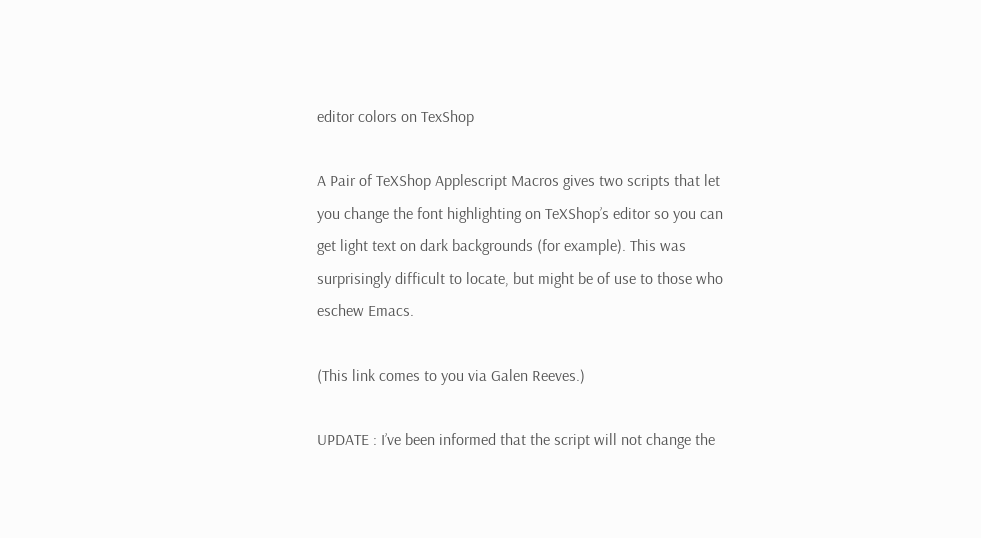editor colors on TexShop

A Pair of TeXShop Applescript Macros gives two scripts that let you change the font highlighting on TeXShop’s editor so you can get light text on dark backgrounds (for example). This was surprisingly difficult to locate, but might be of use to those who eschew Emacs.

(This link comes to you via Galen Reeves.)

UPDATE : I’ve been informed that the script will not change the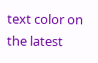text color on the latest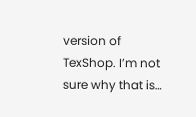version of TexShop. I’m not sure why that is…